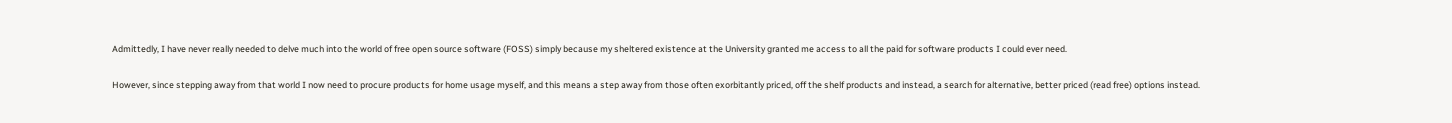Admittedly, I have never really needed to delve much into the world of free open source software (FOSS) simply because my sheltered existence at the University granted me access to all the paid for software products I could ever need.

However, since stepping away from that world I now need to procure products for home usage myself, and this means a step away from those often exorbitantly priced, off the shelf products and instead, a search for alternative, better priced (read free) options instead.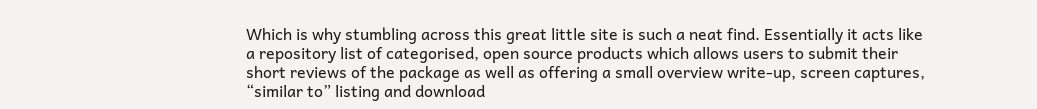Which is why stumbling across this great little site is such a neat find. Essentially it acts like a repository list of categorised, open source products which allows users to submit their short reviews of the package as well as offering a small overview write-up, screen captures, “similar to” listing and download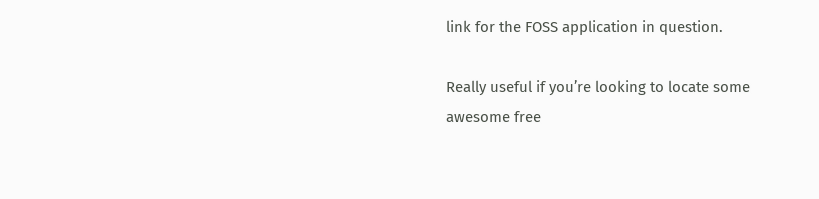link for the FOSS application in question.

Really useful if you’re looking to locate some awesome free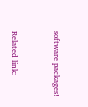software packages!


Related link: